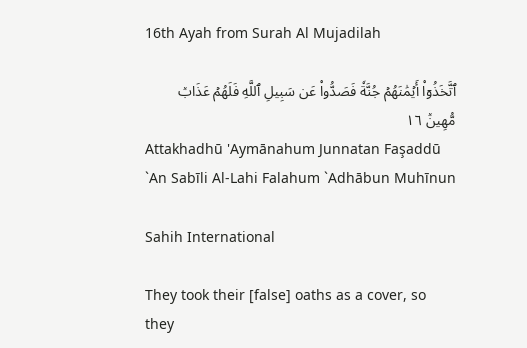16th Ayah from Surah Al Mujadilah

ٱتَّخَذُوٓاْ أَيۡمَٰنَهُمۡ جُنَّةٗ فَصَدُّواْ عَن سَبِيلِ ٱللَّهِ فَلَهُمۡ عَذَابٞ مُّهِينٞ ١٦
Attakhadhū 'Aymānahum Junnatan Faşaddū `An Sabīli Al-Lahi Falahum `Adhābun Muhīnun

Sahih International

They took their [false] oaths as a cover, so they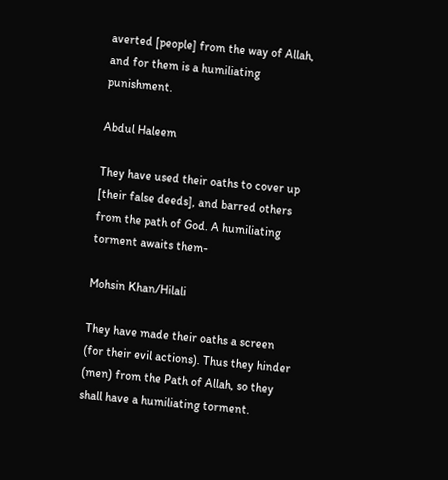averted [people] from the way of Allah, and for them is a humiliating punishment.

Abdul Haleem

They have used their oaths to cover up [their false deeds], and barred others from the path of God. A humiliating torment awaits them-

Mohsin Khan/Hilali

They have made their oaths a screen (for their evil actions). Thus they hinder (men) from the Path of Allah, so they shall have a humiliating torment.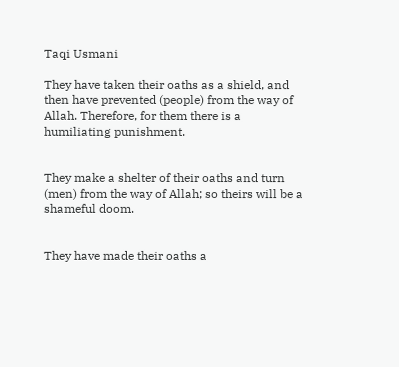Taqi Usmani

They have taken their oaths as a shield, and then have prevented (people) from the way of Allah. Therefore, for them there is a humiliating punishment.


They make a shelter of their oaths and turn (men) from the way of Allah; so theirs will be a shameful doom.


They have made their oaths a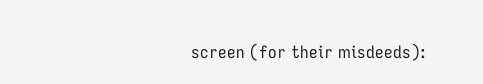screen (for their misdeeds):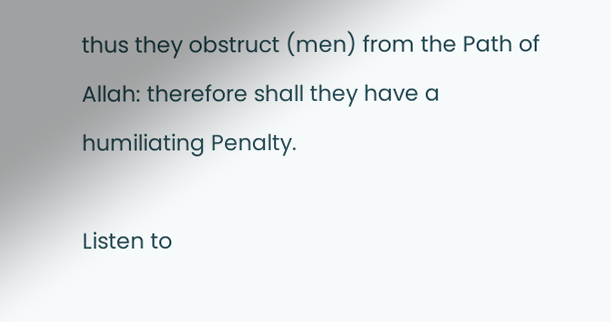thus they obstruct (men) from the Path of Allah: therefore shall they have a humiliating Penalty.

Listen to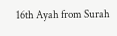16th Ayah from Surah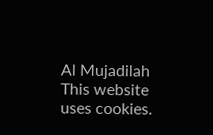Al Mujadilah
This website uses cookies.